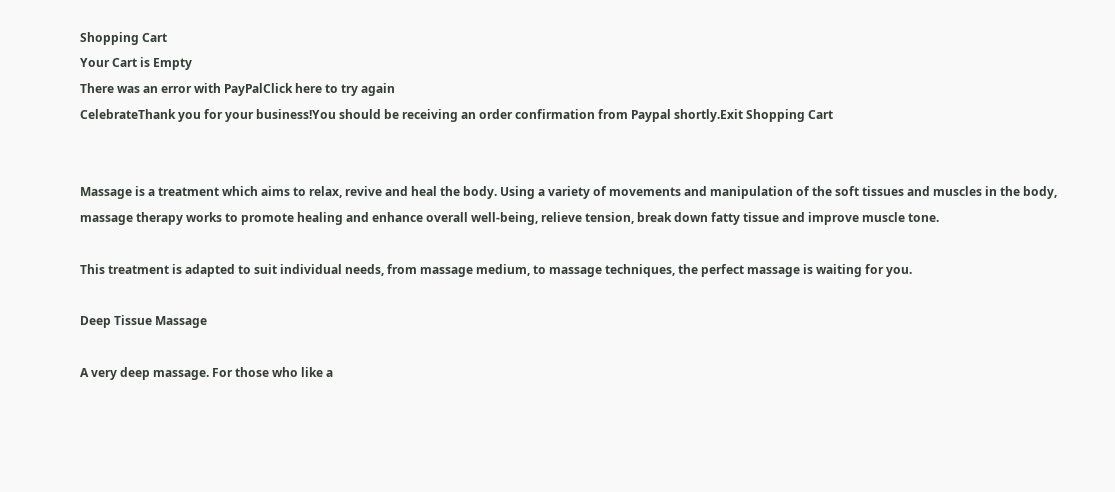Shopping Cart
Your Cart is Empty
There was an error with PayPalClick here to try again
CelebrateThank you for your business!You should be receiving an order confirmation from Paypal shortly.Exit Shopping Cart


Massage is a treatment which aims to relax, revive and heal the body. Using a variety of movements and manipulation of the soft tissues and muscles in the body, massage therapy works to promote healing and enhance overall well-being, relieve tension, break down fatty tissue and improve muscle tone.

This treatment is adapted to suit individual needs, from massage medium, to massage techniques, the perfect massage is waiting for you.

Deep Tissue Massage

A very deep massage. For those who like a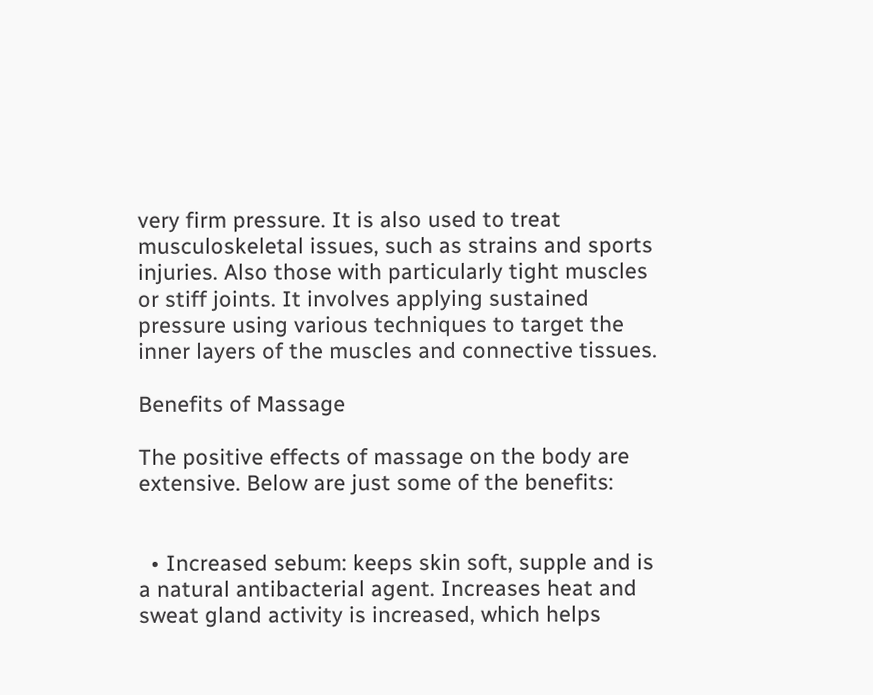very firm pressure. It is also used to treat musculoskeletal issues, such as strains and sports injuries. Also those with particularly tight muscles or stiff joints. It involves applying sustained pressure using various techniques to target the inner layers of the muscles and connective tissues.

Benefits of Massage

The positive effects of massage on the body are extensive. Below are just some of the benefits:


  • Increased sebum: keeps skin soft, supple and is a natural antibacterial agent. Increases heat and sweat gland activity is increased, which helps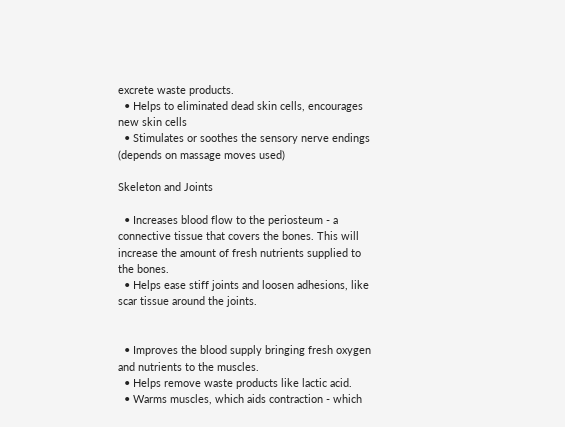excrete waste products.
  • Helps to eliminated dead skin cells, encourages new skin cells
  • Stimulates or soothes the sensory nerve endings (depends on massage moves used)

Skeleton and Joints

  • Increases blood flow to the periosteum - a connective tissue that covers the bones. This will increase the amount of fresh nutrients supplied to the bones.
  • Helps ease stiff joints and loosen adhesions, like scar tissue around the joints.


  • Improves the blood supply bringing fresh oxygen and nutrients to the muscles.
  • Helps remove waste products like lactic acid.
  • Warms muscles, which aids contraction - which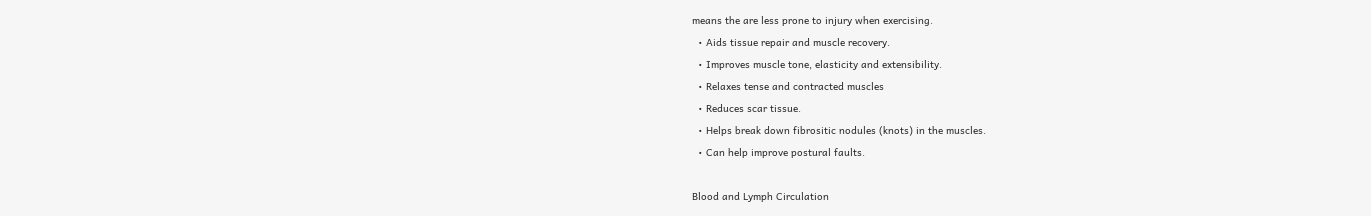means the are less prone to injury when exercising.
  • Aids tissue repair and muscle recovery.
  • Improves muscle tone, elasticity and extensibility.
  • Relaxes tense and contracted muscles
  • Reduces scar tissue.
  • Helps break down fibrositic nodules (knots) in the muscles.
  • Can help improve postural faults.

Blood and Lymph Circulation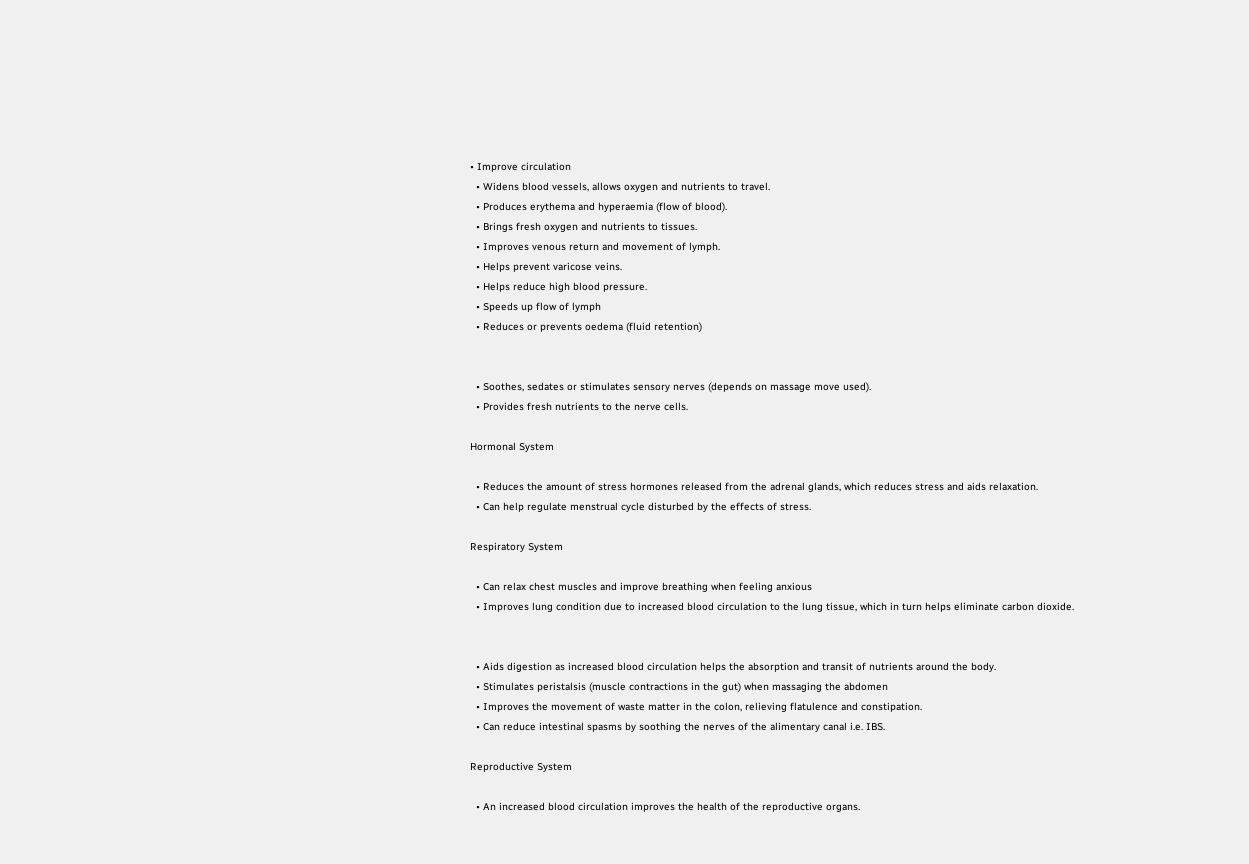• Improve circulation
  • Widens blood vessels, allows oxygen and nutrients to travel.
  • Produces erythema and hyperaemia (flow of blood).
  • Brings fresh oxygen and nutrients to tissues.
  • Improves venous return and movement of lymph.
  • Helps prevent varicose veins.
  • Helps reduce high blood pressure.
  • Speeds up flow of lymph
  • Reduces or prevents oedema (fluid retention)


  • Soothes, sedates or stimulates sensory nerves (depends on massage move used).
  • Provides fresh nutrients to the nerve cells.

Hormonal System

  • Reduces the amount of stress hormones released from the adrenal glands, which reduces stress and aids relaxation.
  • Can help regulate menstrual cycle disturbed by the effects of stress.

Respiratory System

  • Can relax chest muscles and improve breathing when feeling anxious
  • Improves lung condition due to increased blood circulation to the lung tissue, which in turn helps eliminate carbon dioxide.


  • Aids digestion as increased blood circulation helps the absorption and transit of nutrients around the body.
  • Stimulates peristalsis (muscle contractions in the gut) when massaging the abdomen
  • Improves the movement of waste matter in the colon, relieving flatulence and constipation.
  • Can reduce intestinal spasms by soothing the nerves of the alimentary canal i.e. IBS.

Reproductive System

  • An increased blood circulation improves the health of the reproductive organs.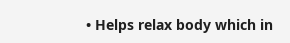• Helps relax body which in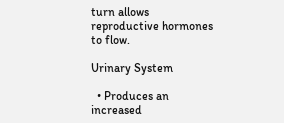turn allows reproductive hormones to flow.

Urinary System

  • Produces an increased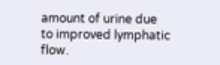amount of urine due to improved lymphatic flow.